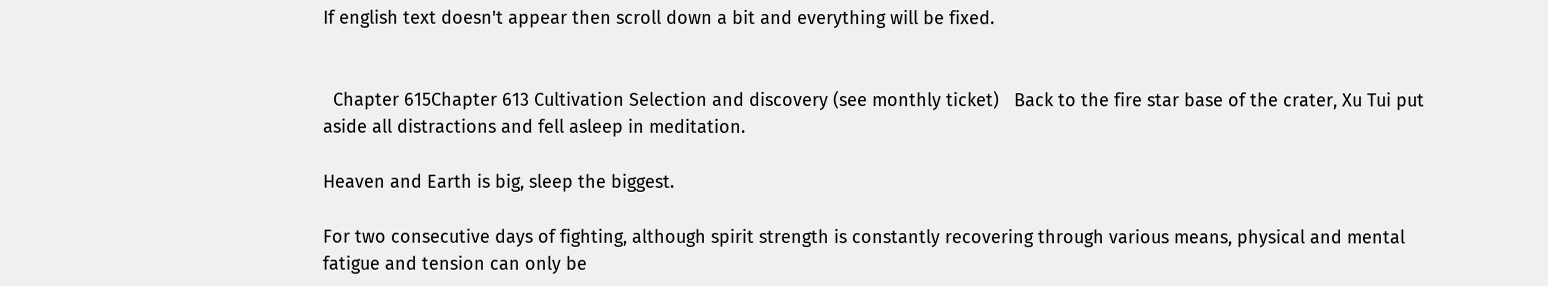If english text doesn't appear then scroll down a bit and everything will be fixed.


  Chapter 615Chapter 613 Cultivation Selection and discovery (see monthly ticket)   Back to the fire star base of the crater, Xu Tui put aside all distractions and fell asleep in meditation.

Heaven and Earth is big, sleep the biggest.

For two consecutive days of fighting, although spirit strength is constantly recovering through various means, physical and mental fatigue and tension can only be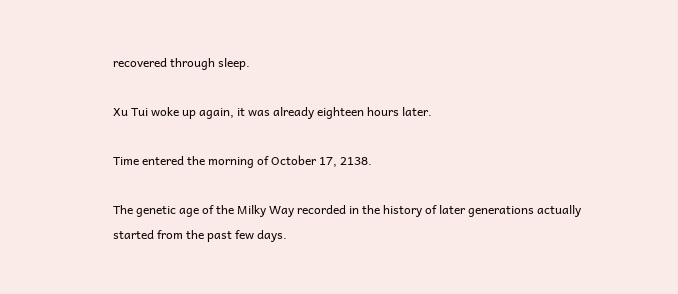recovered through sleep.

Xu Tui woke up again, it was already eighteen hours later.

Time entered the morning of October 17, 2138.

The genetic age of the Milky Way recorded in the history of later generations actually started from the past few days.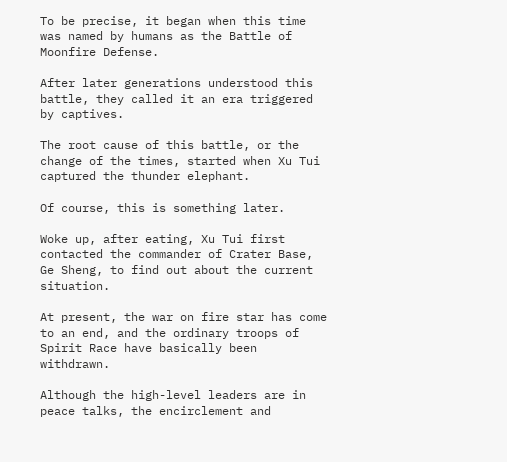To be precise, it began when this time was named by humans as the Battle of Moonfire Defense.

After later generations understood this battle, they called it an era triggered by captives.

The root cause of this battle, or the change of the times, started when Xu Tui captured the thunder elephant.

Of course, this is something later.

Woke up, after eating, Xu Tui first contacted the commander of Crater Base, Ge Sheng, to find out about the current situation.

At present, the war on fire star has come to an end, and the ordinary troops of Spirit Race have basically been withdrawn.

Although the high-level leaders are in peace talks, the encirclement and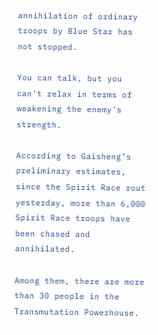annihilation of ordinary troops by Blue Star has not stopped.

You can talk, but you can't relax in terms of weakening the enemy's strength.

According to Gaisheng’s preliminary estimates, since the Spirit Race rout yesterday, more than 6,000 Spirit Race troops have been chased and annihilated.

Among them, there are more than 30 people in the Transmutation Powerhouse.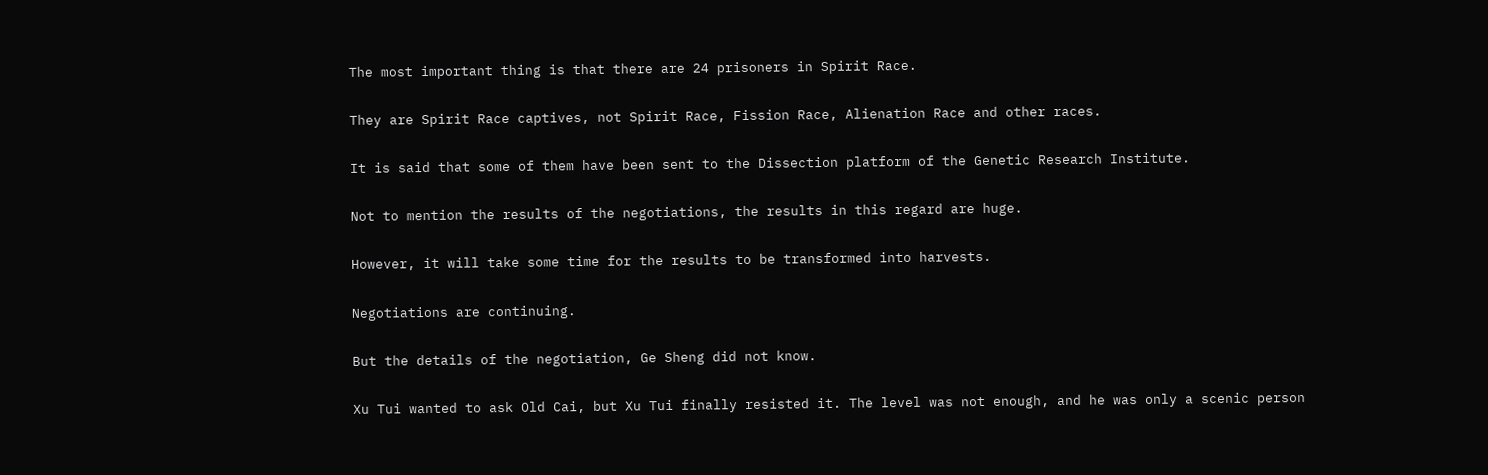The most important thing is that there are 24 prisoners in Spirit Race.

They are Spirit Race captives, not Spirit Race, Fission Race, Alienation Race and other races.

It is said that some of them have been sent to the Dissection platform of the Genetic Research Institute.

Not to mention the results of the negotiations, the results in this regard are huge.

However, it will take some time for the results to be transformed into harvests.

Negotiations are continuing.

But the details of the negotiation, Ge Sheng did not know.

Xu Tui wanted to ask Old Cai, but Xu Tui finally resisted it. The level was not enough, and he was only a scenic person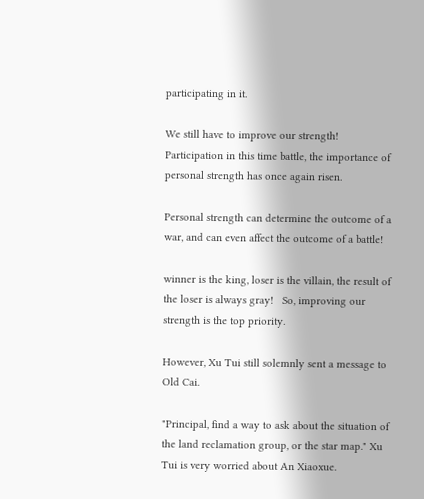participating in it.

We still have to improve our strength!   Participation in this time battle, the importance of personal strength has once again risen.

Personal strength can determine the outcome of a war, and can even affect the outcome of a battle!

winner is the king, loser is the villain, the result of the loser is always gray!   So, improving our strength is the top priority.

However, Xu Tui still solemnly sent a message to Old Cai.

"Principal, find a way to ask about the situation of the land reclamation group, or the star map." Xu Tui is very worried about An Xiaoxue.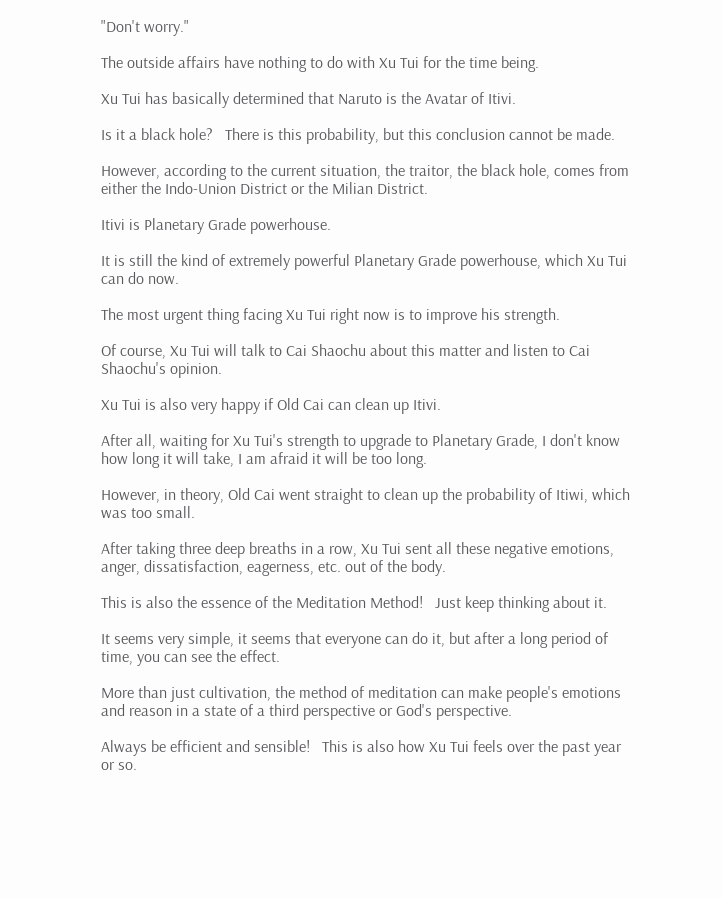"Don't worry."

The outside affairs have nothing to do with Xu Tui for the time being.

Xu Tui has basically determined that Naruto is the Avatar of Itivi.

Is it a black hole?   There is this probability, but this conclusion cannot be made.

However, according to the current situation, the traitor, the black hole, comes from either the Indo-Union District or the Milian District.

Itivi is Planetary Grade powerhouse.

It is still the kind of extremely powerful Planetary Grade powerhouse, which Xu Tui can do now.

The most urgent thing facing Xu Tui right now is to improve his strength.

Of course, Xu Tui will talk to Cai Shaochu about this matter and listen to Cai Shaochu's opinion.

Xu Tui is also very happy if Old Cai can clean up Itivi.

After all, waiting for Xu Tui's strength to upgrade to Planetary Grade, I don't know how long it will take, I am afraid it will be too long.

However, in theory, Old Cai went straight to clean up the probability of Itiwi, which was too small.

After taking three deep breaths in a row, Xu Tui sent all these negative emotions, anger, dissatisfaction, eagerness, etc. out of the body.

This is also the essence of the Meditation Method!   Just keep thinking about it.

It seems very simple, it seems that everyone can do it, but after a long period of time, you can see the effect.

More than just cultivation, the method of meditation can make people's emotions and reason in a state of a third perspective or God's perspective.

Always be efficient and sensible!   This is also how Xu Tui feels over the past year or so.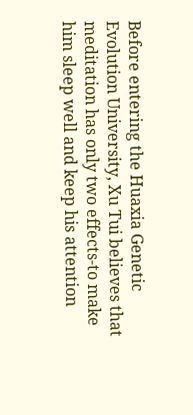Before entering the Huaxia Genetic Evolution University, Xu Tui believes that meditation has only two effects-to make him sleep well and keep his attention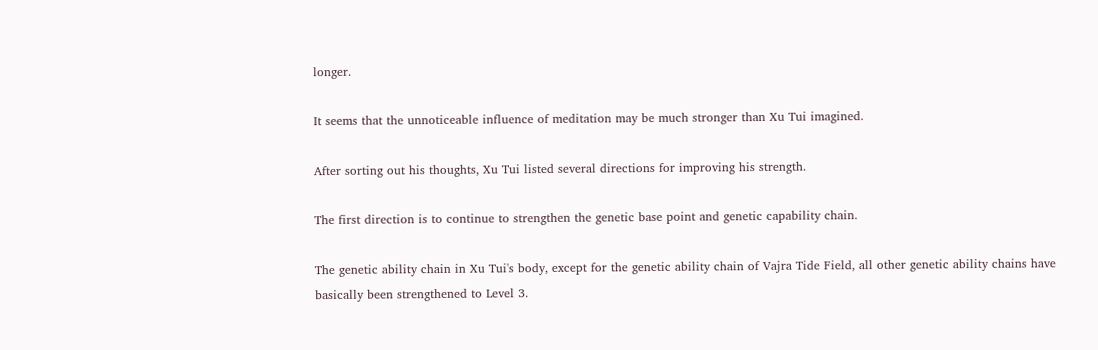longer.

It seems that the unnoticeable influence of meditation may be much stronger than Xu Tui imagined.

After sorting out his thoughts, Xu Tui listed several directions for improving his strength.

The first direction is to continue to strengthen the genetic base point and genetic capability chain.

The genetic ability chain in Xu Tui's body, except for the genetic ability chain of Vajra Tide Field, all other genetic ability chains have basically been strengthened to Level 3.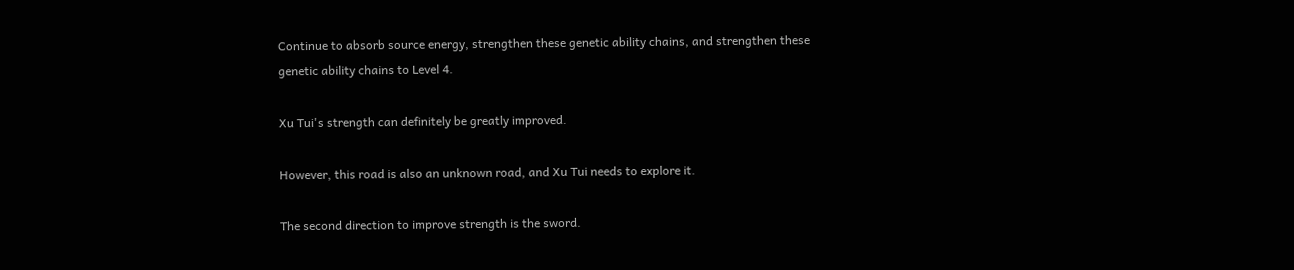Continue to absorb source energy, strengthen these genetic ability chains, and strengthen these genetic ability chains to Level 4.

Xu Tui's strength can definitely be greatly improved.

However, this road is also an unknown road, and Xu Tui needs to explore it.

The second direction to improve strength is the sword.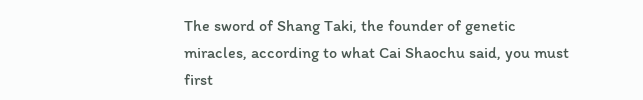The sword of Shang Taki, the founder of genetic miracles, according to what Cai Shaochu said, you must first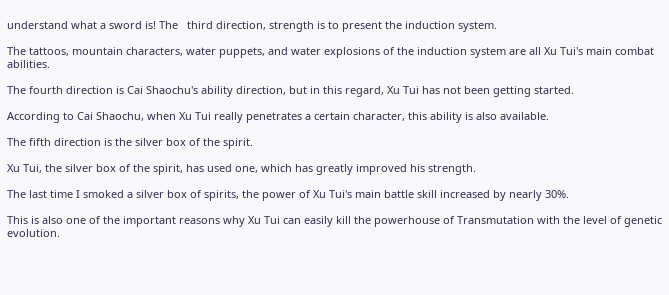understand what a sword is! The   third direction, strength is to present the induction system.

The tattoos, mountain characters, water puppets, and water explosions of the induction system are all Xu Tui's main combat abilities.

The fourth direction is Cai Shaochu's ability direction, but in this regard, Xu Tui has not been getting started.

According to Cai Shaochu, when Xu Tui really penetrates a certain character, this ability is also available.

The fifth direction is the silver box of the spirit.

Xu Tui, the silver box of the spirit, has used one, which has greatly improved his strength.

The last time I smoked a silver box of spirits, the power of Xu Tui's main battle skill increased by nearly 30%.

This is also one of the important reasons why Xu Tui can easily kill the powerhouse of Transmutation with the level of genetic evolution.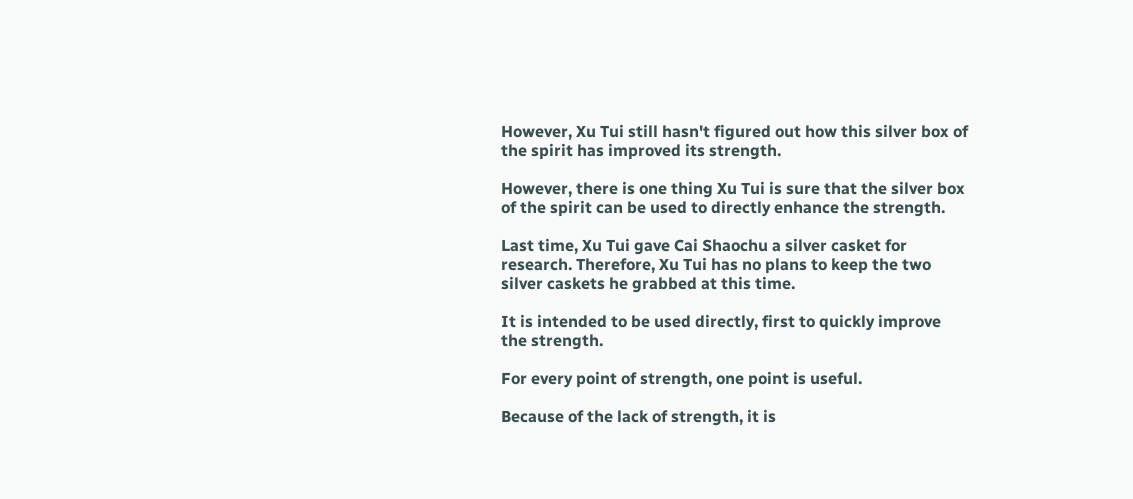However, Xu Tui still hasn't figured out how this silver box of the spirit has improved its strength.

However, there is one thing Xu Tui is sure that the silver box of the spirit can be used to directly enhance the strength.

Last time, Xu Tui gave Cai Shaochu a silver casket for research. Therefore, Xu Tui has no plans to keep the two silver caskets he grabbed at this time.

It is intended to be used directly, first to quickly improve the strength.

For every point of strength, one point is useful.

Because of the lack of strength, it is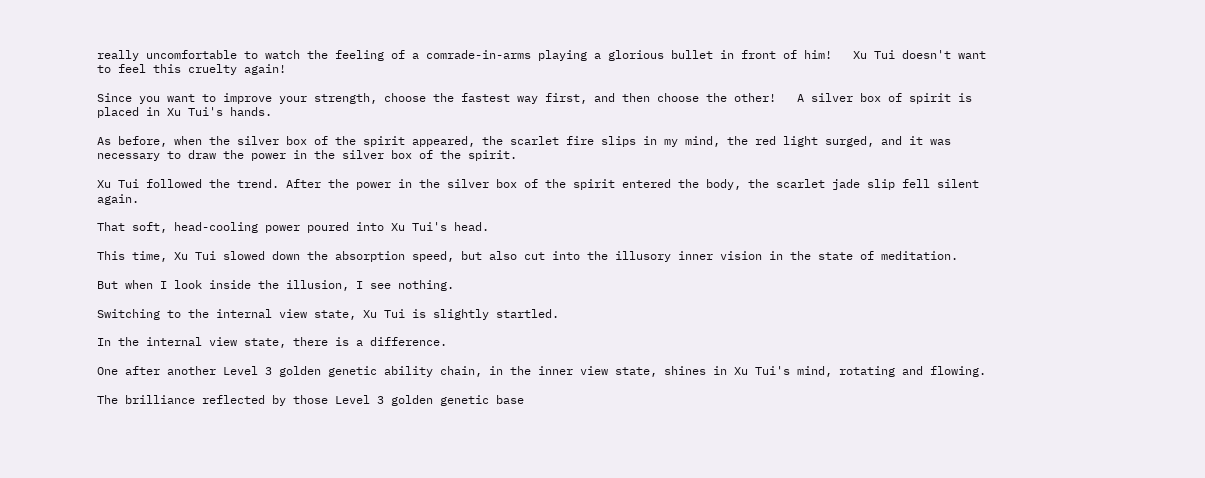really uncomfortable to watch the feeling of a comrade-in-arms playing a glorious bullet in front of him!   Xu Tui doesn't want to feel this cruelty again!

Since you want to improve your strength, choose the fastest way first, and then choose the other!   A silver box of spirit is placed in Xu Tui's hands.

As before, when the silver box of the spirit appeared, the scarlet fire slips in my mind, the red light surged, and it was necessary to draw the power in the silver box of the spirit.

Xu Tui followed the trend. After the power in the silver box of the spirit entered the body, the scarlet jade slip fell silent again.

That soft, head-cooling power poured into Xu Tui's head.

This time, Xu Tui slowed down the absorption speed, but also cut into the illusory inner vision in the state of meditation.

But when I look inside the illusion, I see nothing.

Switching to the internal view state, Xu Tui is slightly startled.

In the internal view state, there is a difference.

One after another Level 3 golden genetic ability chain, in the inner view state, shines in Xu Tui's mind, rotating and flowing.

The brilliance reflected by those Level 3 golden genetic base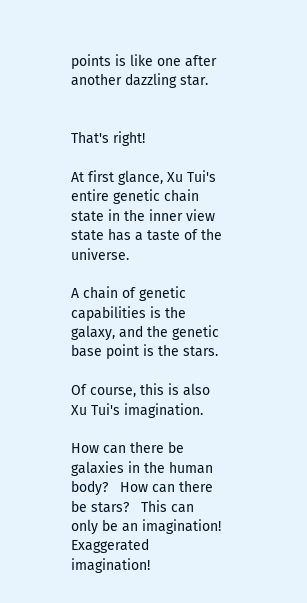points is like one after another dazzling star.


That's right!

At first glance, Xu Tui's entire genetic chain state in the inner view state has a taste of the universe.

A chain of genetic capabilities is the galaxy, and the genetic base point is the stars.

Of course, this is also Xu Tui's imagination.

How can there be galaxies in the human body?   How can there be stars?   This can only be an imagination!   Exaggerated imagination!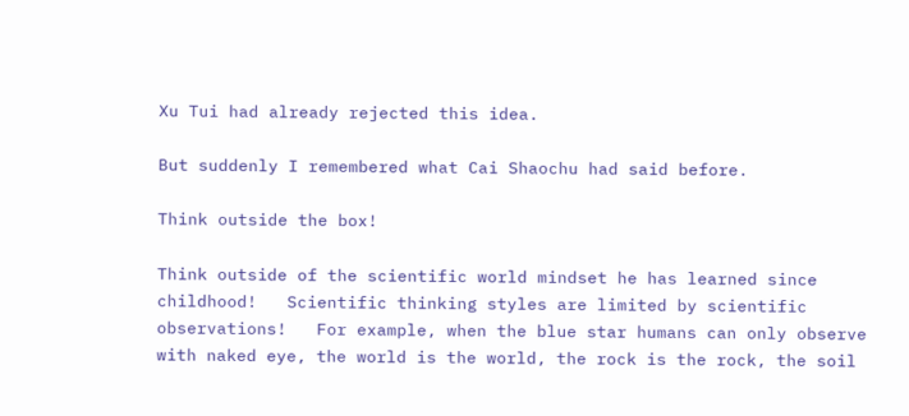Xu Tui had already rejected this idea.

But suddenly I remembered what Cai Shaochu had said before.

Think outside the box!

Think outside of the scientific world mindset he has learned since childhood!   Scientific thinking styles are limited by scientific observations!   For example, when the blue star humans can only observe with naked eye, the world is the world, the rock is the rock, the soil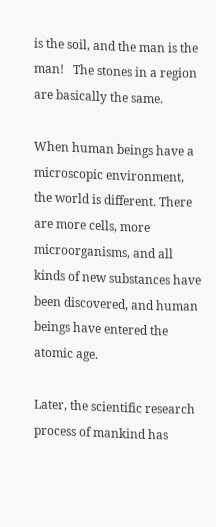is the soil, and the man is the man!   The stones in a region are basically the same.

When human beings have a microscopic environment, the world is different. There are more cells, more microorganisms, and all kinds of new substances have been discovered, and human beings have entered the atomic age.

Later, the scientific research process of mankind has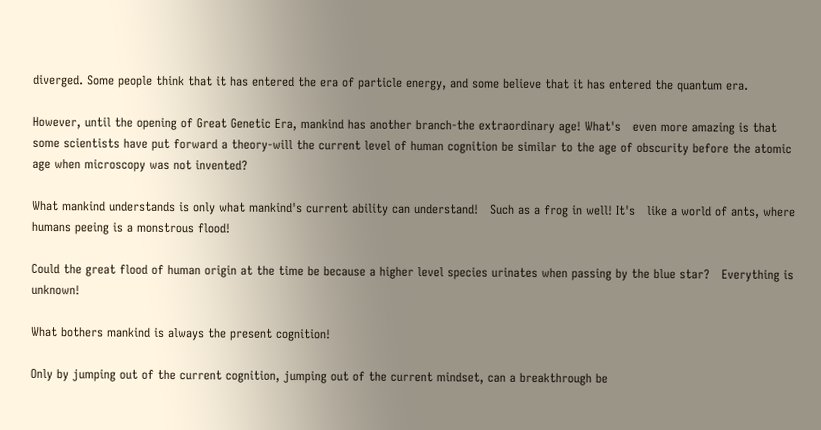diverged. Some people think that it has entered the era of particle energy, and some believe that it has entered the quantum era.

However, until the opening of Great Genetic Era, mankind has another branch-the extraordinary age! What's   even more amazing is that some scientists have put forward a theory-will the current level of human cognition be similar to the age of obscurity before the atomic age when microscopy was not invented?

What mankind understands is only what mankind's current ability can understand!   Such as a frog in well! It's   like a world of ants, where humans peeing is a monstrous flood!

Could the great flood of human origin at the time be because a higher level species urinates when passing by the blue star?   Everything is unknown!

What bothers mankind is always the present cognition!

Only by jumping out of the current cognition, jumping out of the current mindset, can a breakthrough be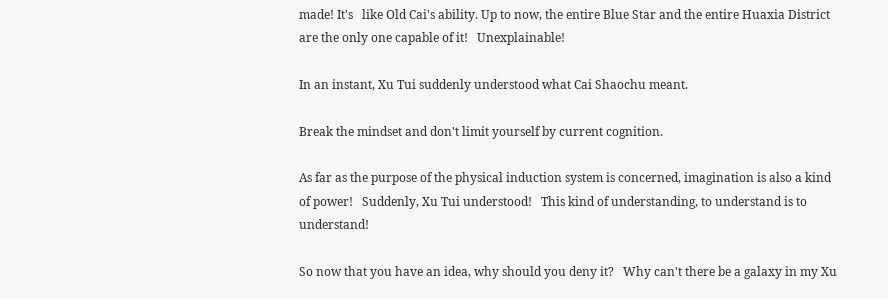made! It's   like Old Cai's ability. Up to now, the entire Blue Star and the entire Huaxia District are the only one capable of it!   Unexplainable!

In an instant, Xu Tui suddenly understood what Cai Shaochu meant.

Break the mindset and don't limit yourself by current cognition.

As far as the purpose of the physical induction system is concerned, imagination is also a kind of power!   Suddenly, Xu Tui understood!   This kind of understanding, to understand is to understand!

So now that you have an idea, why should you deny it?   Why can't there be a galaxy in my Xu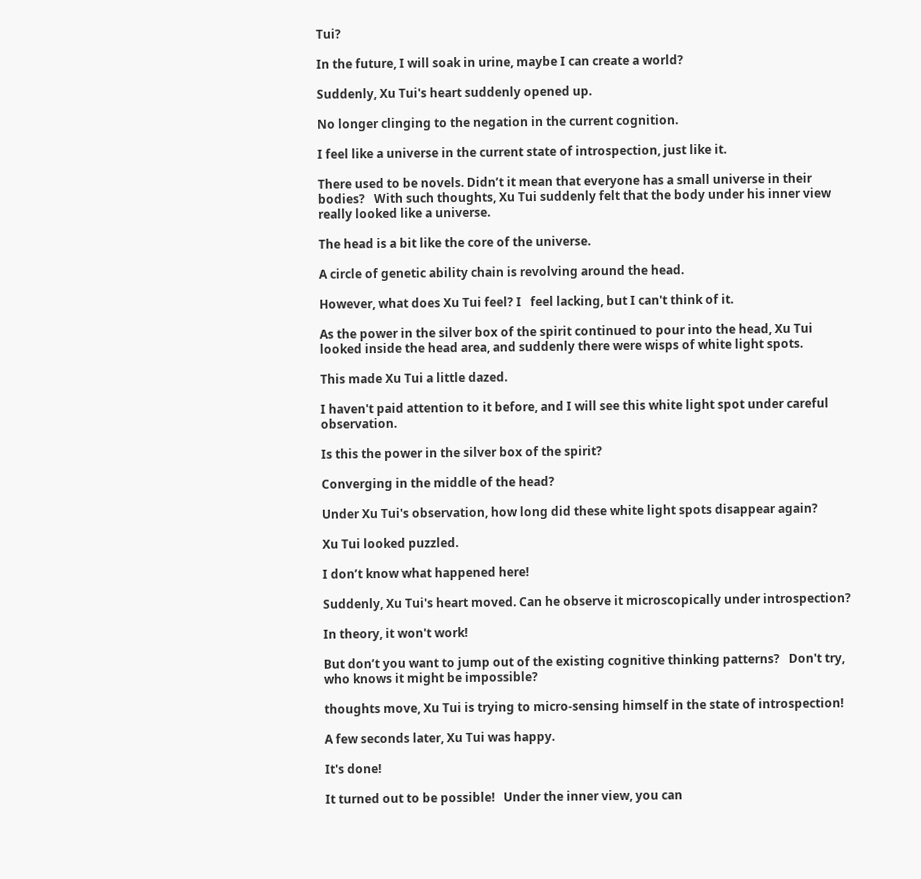Tui?

In the future, I will soak in urine, maybe I can create a world?

Suddenly, Xu Tui's heart suddenly opened up.

No longer clinging to the negation in the current cognition.

I feel like a universe in the current state of introspection, just like it.

There used to be novels. Didn’t it mean that everyone has a small universe in their bodies?   With such thoughts, Xu Tui suddenly felt that the body under his inner view really looked like a universe.

The head is a bit like the core of the universe.

A circle of genetic ability chain is revolving around the head.

However, what does Xu Tui feel? I   feel lacking, but I can't think of it.

As the power in the silver box of the spirit continued to pour into the head, Xu Tui looked inside the head area, and suddenly there were wisps of white light spots.

This made Xu Tui a little dazed.

I haven't paid attention to it before, and I will see this white light spot under careful observation.

Is this the power in the silver box of the spirit?

Converging in the middle of the head?

Under Xu Tui's observation, how long did these white light spots disappear again?

Xu Tui looked puzzled.

I don’t know what happened here!

Suddenly, Xu Tui's heart moved. Can he observe it microscopically under introspection?

In theory, it won't work!

But don’t you want to jump out of the existing cognitive thinking patterns?   Don't try, who knows it might be impossible?

thoughts move, Xu Tui is trying to micro-sensing himself in the state of introspection!

A few seconds later, Xu Tui was happy.

It's done!

It turned out to be possible!   Under the inner view, you can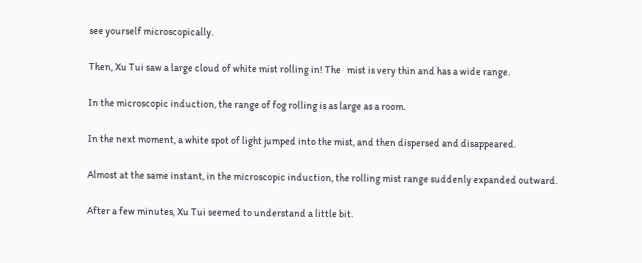see yourself microscopically.

Then, Xu Tui saw a large cloud of white mist rolling in! The   mist is very thin and has a wide range.

In the microscopic induction, the range of fog rolling is as large as a room.

In the next moment, a white spot of light jumped into the mist, and then dispersed and disappeared.

Almost at the same instant, in the microscopic induction, the rolling mist range suddenly expanded outward.

After a few minutes, Xu Tui seemed to understand a little bit.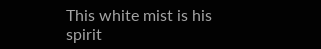This white mist is his spirit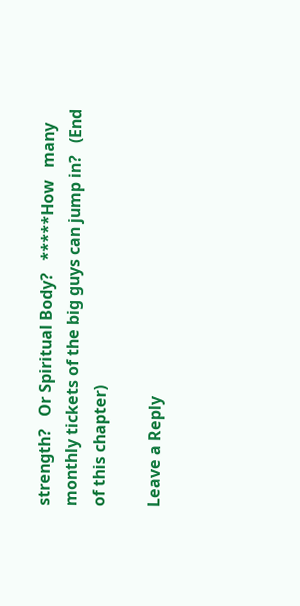strength?   Or Spiritual Body?   *****How   many monthly tickets of the big guys can jump in?   (End of this chapter)

Leave a Reply